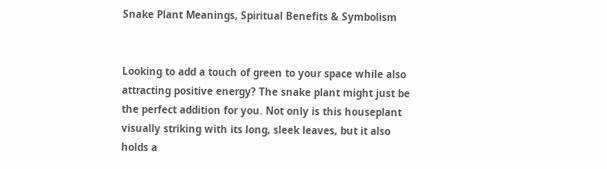Snake Plant Meanings, Spiritual Benefits & Symbolism


Looking to add a touch of green to your space while also attracting positive energy? The snake plant might just be the perfect addition for you. Not only is this houseplant visually striking with its long, sleek leaves, but it also holds a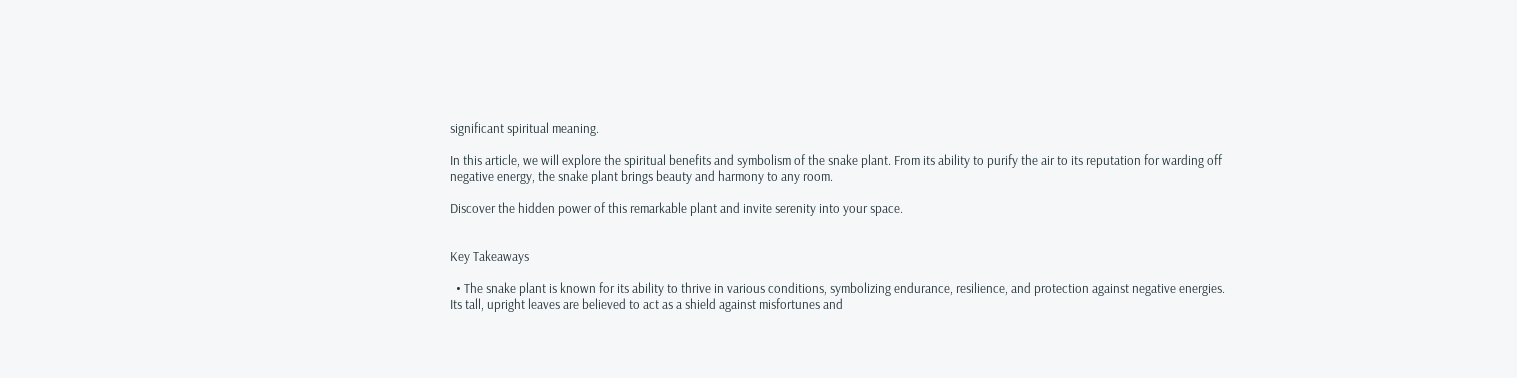significant spiritual meaning.

In this article, we will explore the spiritual benefits and symbolism of the snake plant. From its ability to purify the air to its reputation for warding off negative energy, the snake plant brings beauty and harmony to any room.

Discover the hidden power of this remarkable plant and invite serenity into your space.


Key Takeaways

  • The snake plant is known for its ability to thrive in various conditions, symbolizing endurance, resilience, and protection against negative energies. Its tall, upright leaves are believed to act as a shield against misfortunes and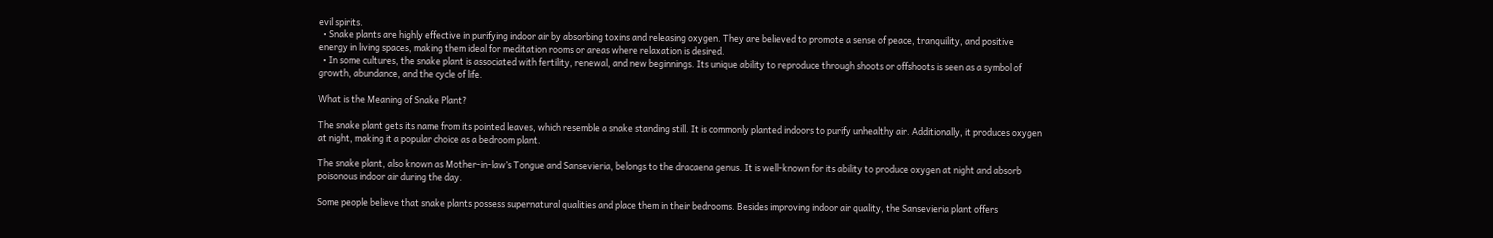evil spirits.
  • Snake plants are highly effective in purifying indoor air by absorbing toxins and releasing oxygen. They are believed to promote a sense of peace, tranquility, and positive energy in living spaces, making them ideal for meditation rooms or areas where relaxation is desired.
  • In some cultures, the snake plant is associated with fertility, renewal, and new beginnings. Its unique ability to reproduce through shoots or offshoots is seen as a symbol of growth, abundance, and the cycle of life.

What is the Meaning of Snake Plant?

The snake plant gets its name from its pointed leaves, which resemble a snake standing still. It is commonly planted indoors to purify unhealthy air. Additionally, it produces oxygen at night, making it a popular choice as a bedroom plant.

The snake plant, also known as Mother-in-law’s Tongue and Sansevieria, belongs to the dracaena genus. It is well-known for its ability to produce oxygen at night and absorb poisonous indoor air during the day.

Some people believe that snake plants possess supernatural qualities and place them in their bedrooms. Besides improving indoor air quality, the Sansevieria plant offers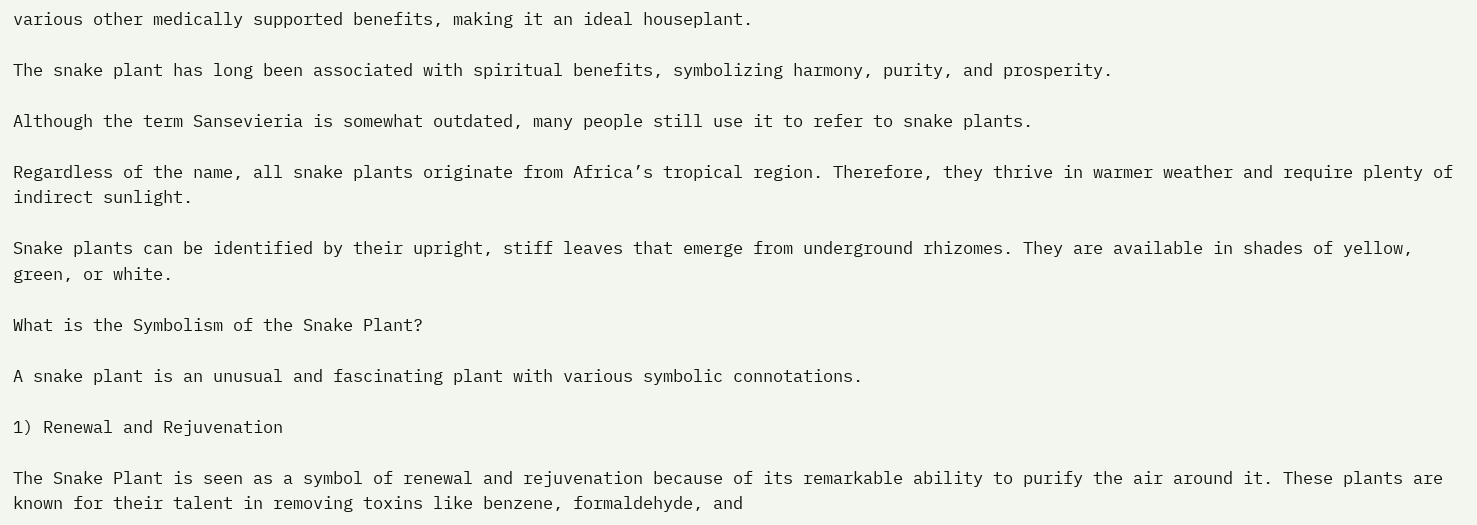various other medically supported benefits, making it an ideal houseplant.

The snake plant has long been associated with spiritual benefits, symbolizing harmony, purity, and prosperity.

Although the term Sansevieria is somewhat outdated, many people still use it to refer to snake plants.

Regardless of the name, all snake plants originate from Africa’s tropical region. Therefore, they thrive in warmer weather and require plenty of indirect sunlight.

Snake plants can be identified by their upright, stiff leaves that emerge from underground rhizomes. They are available in shades of yellow, green, or white.

What is the Symbolism of the Snake Plant?

A snake plant is an unusual and fascinating plant with various symbolic connotations.

1) Renewal and Rejuvenation

The Snake Plant is seen as a symbol of renewal and rejuvenation because of its remarkable ability to purify the air around it. These plants are known for their talent in removing toxins like benzene, formaldehyde, and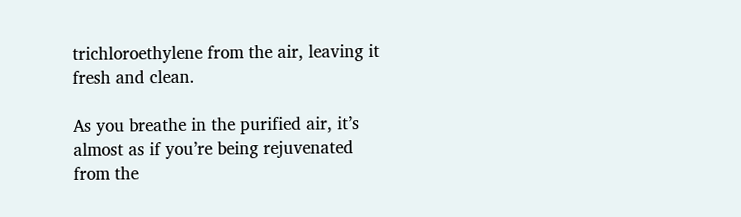trichloroethylene from the air, leaving it fresh and clean.

As you breathe in the purified air, it’s almost as if you’re being rejuvenated from the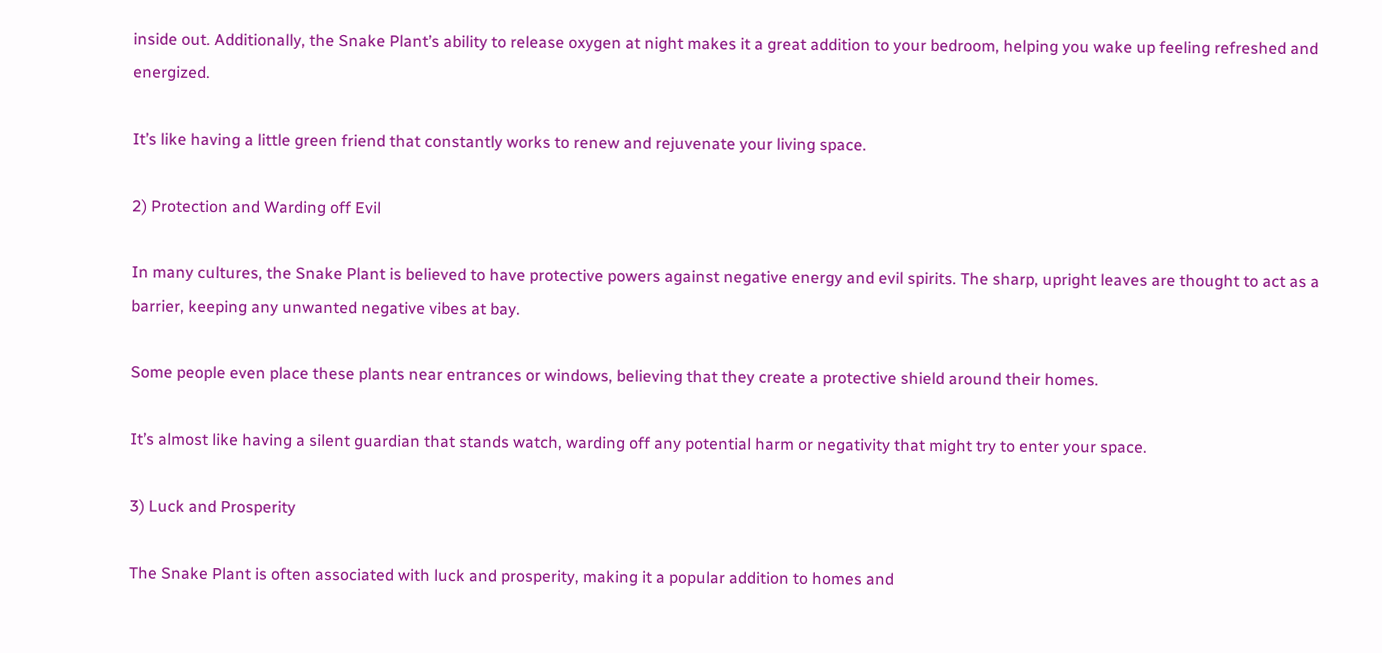inside out. Additionally, the Snake Plant’s ability to release oxygen at night makes it a great addition to your bedroom, helping you wake up feeling refreshed and energized.

It’s like having a little green friend that constantly works to renew and rejuvenate your living space.

2) Protection and Warding off Evil

In many cultures, the Snake Plant is believed to have protective powers against negative energy and evil spirits. The sharp, upright leaves are thought to act as a barrier, keeping any unwanted negative vibes at bay.

Some people even place these plants near entrances or windows, believing that they create a protective shield around their homes.

It’s almost like having a silent guardian that stands watch, warding off any potential harm or negativity that might try to enter your space.

3) Luck and Prosperity

The Snake Plant is often associated with luck and prosperity, making it a popular addition to homes and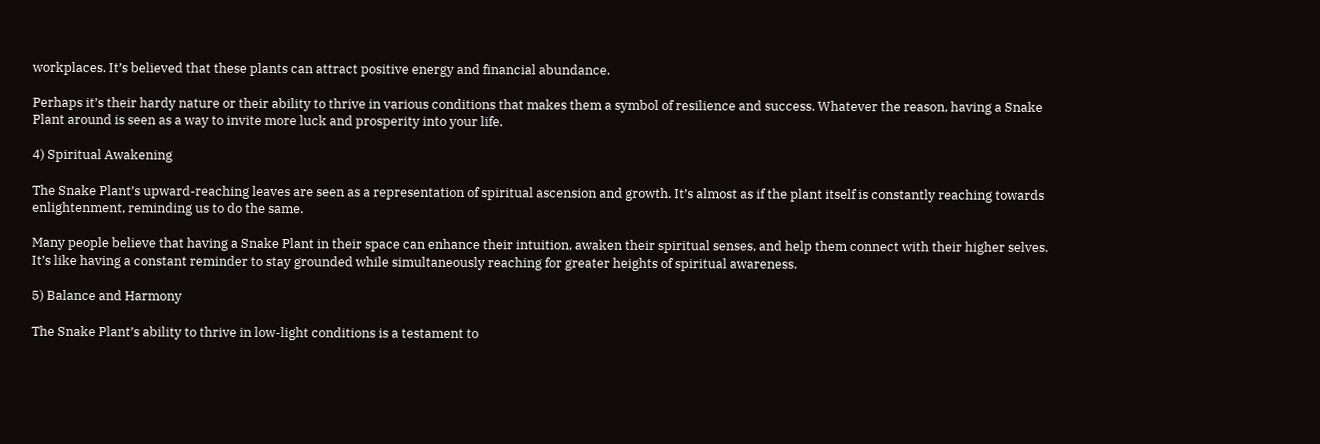workplaces. It’s believed that these plants can attract positive energy and financial abundance.

Perhaps it’s their hardy nature or their ability to thrive in various conditions that makes them a symbol of resilience and success. Whatever the reason, having a Snake Plant around is seen as a way to invite more luck and prosperity into your life.

4) Spiritual Awakening

The Snake Plant’s upward-reaching leaves are seen as a representation of spiritual ascension and growth. It’s almost as if the plant itself is constantly reaching towards enlightenment, reminding us to do the same.

Many people believe that having a Snake Plant in their space can enhance their intuition, awaken their spiritual senses, and help them connect with their higher selves. It’s like having a constant reminder to stay grounded while simultaneously reaching for greater heights of spiritual awareness.

5) Balance and Harmony

The Snake Plant’s ability to thrive in low-light conditions is a testament to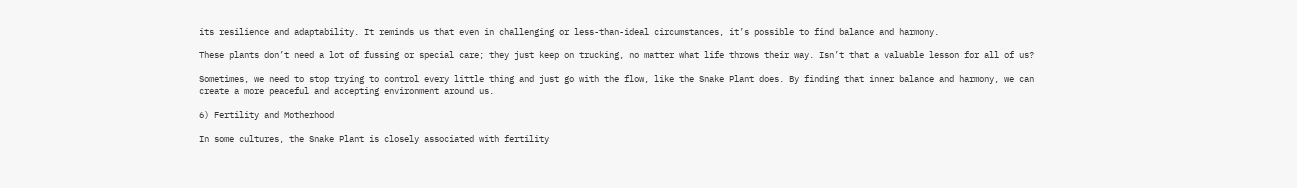its resilience and adaptability. It reminds us that even in challenging or less-than-ideal circumstances, it’s possible to find balance and harmony.

These plants don’t need a lot of fussing or special care; they just keep on trucking, no matter what life throws their way. Isn’t that a valuable lesson for all of us?

Sometimes, we need to stop trying to control every little thing and just go with the flow, like the Snake Plant does. By finding that inner balance and harmony, we can create a more peaceful and accepting environment around us.

6) Fertility and Motherhood

In some cultures, the Snake Plant is closely associated with fertility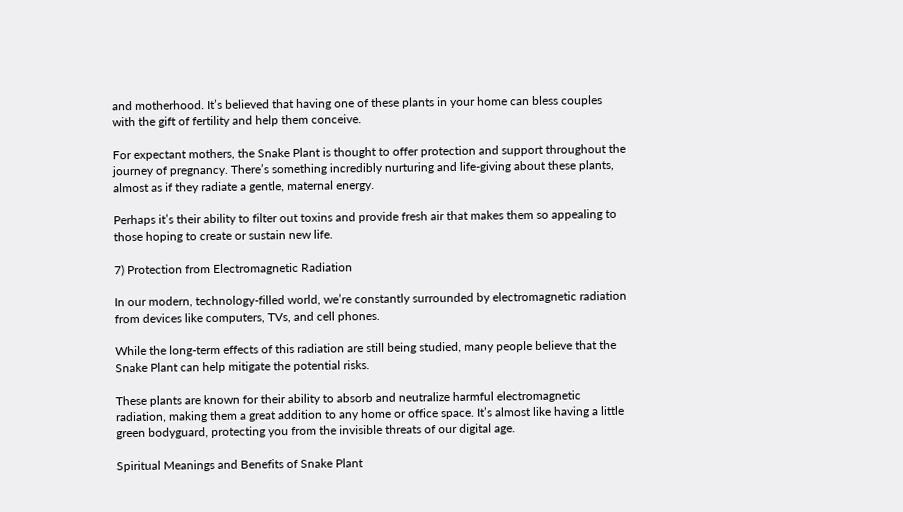and motherhood. It’s believed that having one of these plants in your home can bless couples with the gift of fertility and help them conceive.

For expectant mothers, the Snake Plant is thought to offer protection and support throughout the journey of pregnancy. There’s something incredibly nurturing and life-giving about these plants, almost as if they radiate a gentle, maternal energy.

Perhaps it’s their ability to filter out toxins and provide fresh air that makes them so appealing to those hoping to create or sustain new life.

7) Protection from Electromagnetic Radiation

In our modern, technology-filled world, we’re constantly surrounded by electromagnetic radiation from devices like computers, TVs, and cell phones.

While the long-term effects of this radiation are still being studied, many people believe that the Snake Plant can help mitigate the potential risks.

These plants are known for their ability to absorb and neutralize harmful electromagnetic radiation, making them a great addition to any home or office space. It’s almost like having a little green bodyguard, protecting you from the invisible threats of our digital age.

Spiritual Meanings and Benefits of Snake Plant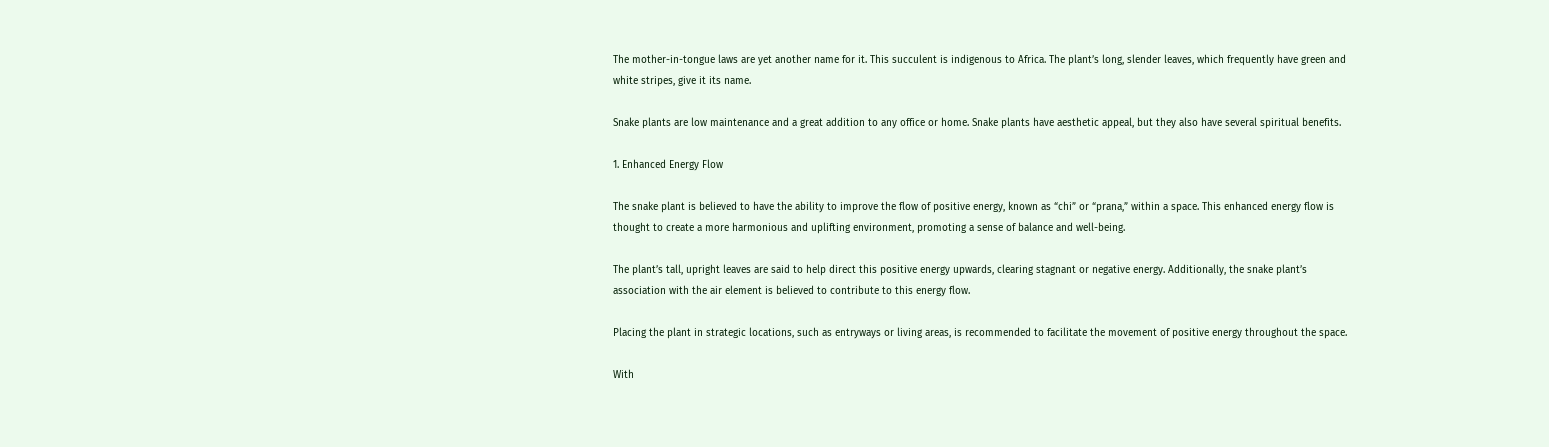The mother-in-tongue laws are yet another name for it. This succulent is indigenous to Africa. The plant’s long, slender leaves, which frequently have green and white stripes, give it its name.

Snake plants are low maintenance and a great addition to any office or home. Snake plants have aesthetic appeal, but they also have several spiritual benefits.

1. Enhanced Energy Flow

The snake plant is believed to have the ability to improve the flow of positive energy, known as “chi” or “prana,” within a space. This enhanced energy flow is thought to create a more harmonious and uplifting environment, promoting a sense of balance and well-being.

The plant’s tall, upright leaves are said to help direct this positive energy upwards, clearing stagnant or negative energy. Additionally, the snake plant’s association with the air element is believed to contribute to this energy flow.

Placing the plant in strategic locations, such as entryways or living areas, is recommended to facilitate the movement of positive energy throughout the space.

With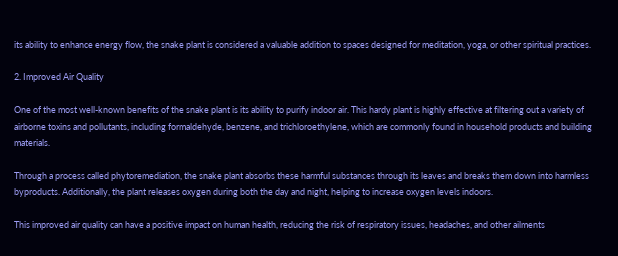its ability to enhance energy flow, the snake plant is considered a valuable addition to spaces designed for meditation, yoga, or other spiritual practices.

2. Improved Air Quality

One of the most well-known benefits of the snake plant is its ability to purify indoor air. This hardy plant is highly effective at filtering out a variety of airborne toxins and pollutants, including formaldehyde, benzene, and trichloroethylene, which are commonly found in household products and building materials.

Through a process called phytoremediation, the snake plant absorbs these harmful substances through its leaves and breaks them down into harmless byproducts. Additionally, the plant releases oxygen during both the day and night, helping to increase oxygen levels indoors.

This improved air quality can have a positive impact on human health, reducing the risk of respiratory issues, headaches, and other ailments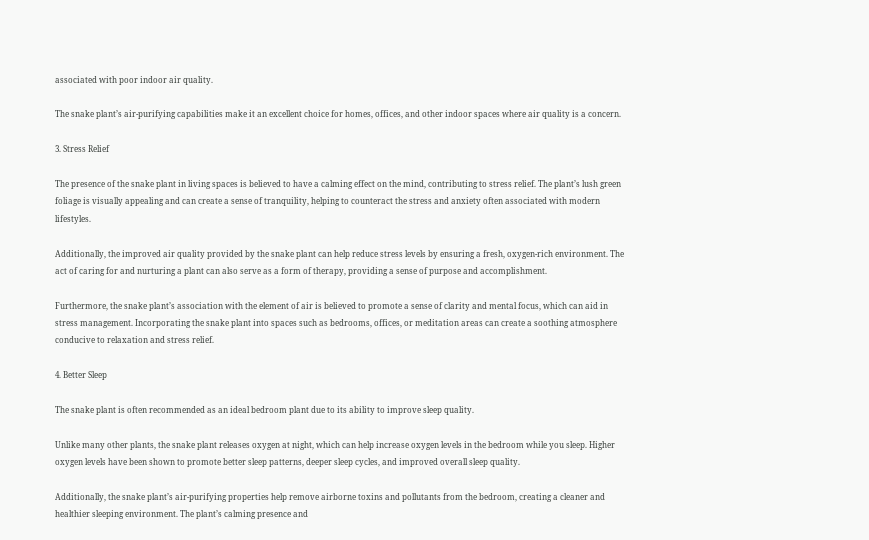associated with poor indoor air quality.

The snake plant’s air-purifying capabilities make it an excellent choice for homes, offices, and other indoor spaces where air quality is a concern.

3. Stress Relief

The presence of the snake plant in living spaces is believed to have a calming effect on the mind, contributing to stress relief. The plant’s lush green foliage is visually appealing and can create a sense of tranquility, helping to counteract the stress and anxiety often associated with modern lifestyles.

Additionally, the improved air quality provided by the snake plant can help reduce stress levels by ensuring a fresh, oxygen-rich environment. The act of caring for and nurturing a plant can also serve as a form of therapy, providing a sense of purpose and accomplishment.

Furthermore, the snake plant’s association with the element of air is believed to promote a sense of clarity and mental focus, which can aid in stress management. Incorporating the snake plant into spaces such as bedrooms, offices, or meditation areas can create a soothing atmosphere conducive to relaxation and stress relief.

4. Better Sleep

The snake plant is often recommended as an ideal bedroom plant due to its ability to improve sleep quality.

Unlike many other plants, the snake plant releases oxygen at night, which can help increase oxygen levels in the bedroom while you sleep. Higher oxygen levels have been shown to promote better sleep patterns, deeper sleep cycles, and improved overall sleep quality.

Additionally, the snake plant’s air-purifying properties help remove airborne toxins and pollutants from the bedroom, creating a cleaner and healthier sleeping environment. The plant’s calming presence and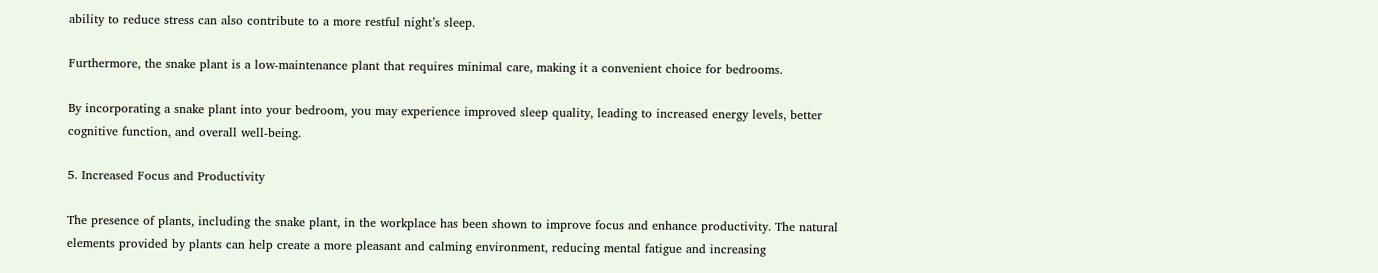ability to reduce stress can also contribute to a more restful night’s sleep.

Furthermore, the snake plant is a low-maintenance plant that requires minimal care, making it a convenient choice for bedrooms.

By incorporating a snake plant into your bedroom, you may experience improved sleep quality, leading to increased energy levels, better cognitive function, and overall well-being.

5. Increased Focus and Productivity

The presence of plants, including the snake plant, in the workplace has been shown to improve focus and enhance productivity. The natural elements provided by plants can help create a more pleasant and calming environment, reducing mental fatigue and increasing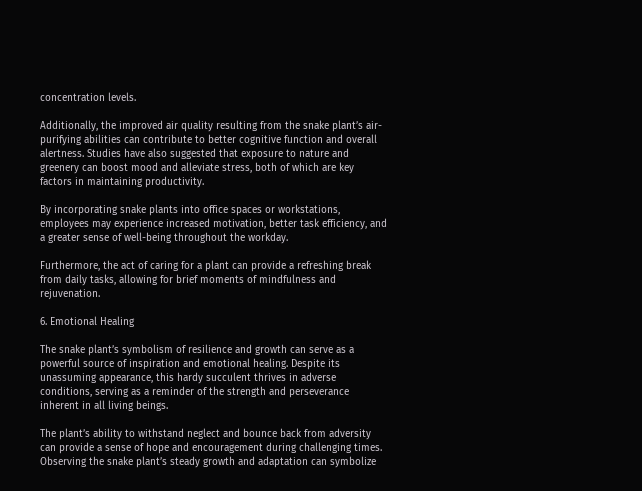concentration levels.

Additionally, the improved air quality resulting from the snake plant’s air-purifying abilities can contribute to better cognitive function and overall alertness. Studies have also suggested that exposure to nature and greenery can boost mood and alleviate stress, both of which are key factors in maintaining productivity.

By incorporating snake plants into office spaces or workstations, employees may experience increased motivation, better task efficiency, and a greater sense of well-being throughout the workday.

Furthermore, the act of caring for a plant can provide a refreshing break from daily tasks, allowing for brief moments of mindfulness and rejuvenation.

6. Emotional Healing

The snake plant’s symbolism of resilience and growth can serve as a powerful source of inspiration and emotional healing. Despite its unassuming appearance, this hardy succulent thrives in adverse conditions, serving as a reminder of the strength and perseverance inherent in all living beings.

The plant’s ability to withstand neglect and bounce back from adversity can provide a sense of hope and encouragement during challenging times. Observing the snake plant’s steady growth and adaptation can symbolize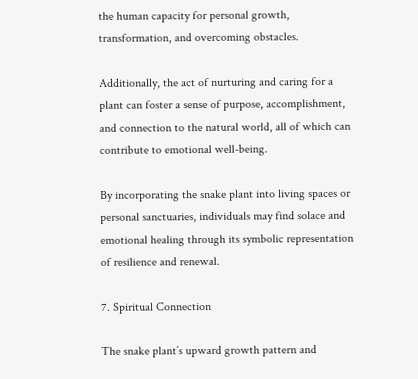the human capacity for personal growth, transformation, and overcoming obstacles.

Additionally, the act of nurturing and caring for a plant can foster a sense of purpose, accomplishment, and connection to the natural world, all of which can contribute to emotional well-being.

By incorporating the snake plant into living spaces or personal sanctuaries, individuals may find solace and emotional healing through its symbolic representation of resilience and renewal.

7. Spiritual Connection

The snake plant’s upward growth pattern and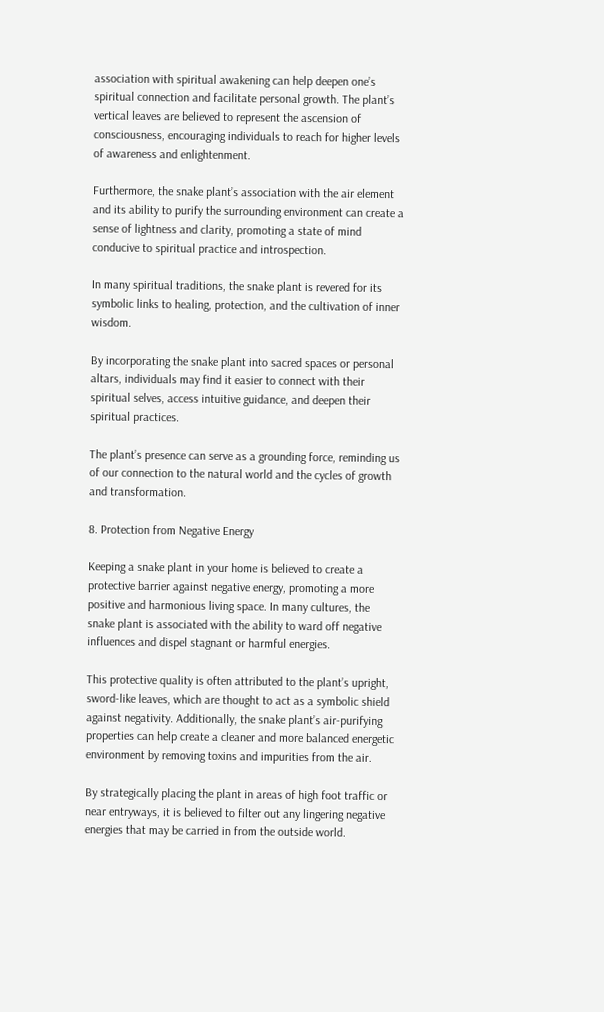association with spiritual awakening can help deepen one’s spiritual connection and facilitate personal growth. The plant’s vertical leaves are believed to represent the ascension of consciousness, encouraging individuals to reach for higher levels of awareness and enlightenment.

Furthermore, the snake plant’s association with the air element and its ability to purify the surrounding environment can create a sense of lightness and clarity, promoting a state of mind conducive to spiritual practice and introspection.

In many spiritual traditions, the snake plant is revered for its symbolic links to healing, protection, and the cultivation of inner wisdom.

By incorporating the snake plant into sacred spaces or personal altars, individuals may find it easier to connect with their spiritual selves, access intuitive guidance, and deepen their spiritual practices.

The plant’s presence can serve as a grounding force, reminding us of our connection to the natural world and the cycles of growth and transformation.

8. Protection from Negative Energy

Keeping a snake plant in your home is believed to create a protective barrier against negative energy, promoting a more positive and harmonious living space. In many cultures, the snake plant is associated with the ability to ward off negative influences and dispel stagnant or harmful energies.

This protective quality is often attributed to the plant’s upright, sword-like leaves, which are thought to act as a symbolic shield against negativity. Additionally, the snake plant’s air-purifying properties can help create a cleaner and more balanced energetic environment by removing toxins and impurities from the air.

By strategically placing the plant in areas of high foot traffic or near entryways, it is believed to filter out any lingering negative energies that may be carried in from the outside world.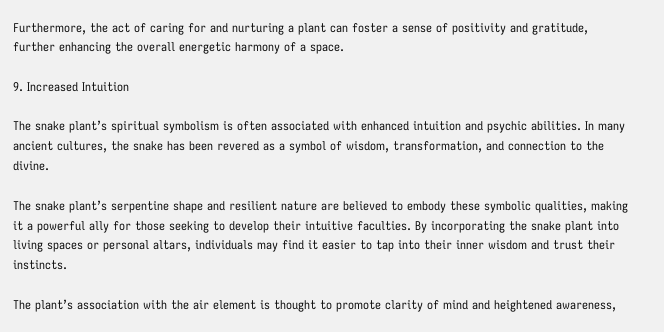Furthermore, the act of caring for and nurturing a plant can foster a sense of positivity and gratitude, further enhancing the overall energetic harmony of a space.

9. Increased Intuition

The snake plant’s spiritual symbolism is often associated with enhanced intuition and psychic abilities. In many ancient cultures, the snake has been revered as a symbol of wisdom, transformation, and connection to the divine.

The snake plant’s serpentine shape and resilient nature are believed to embody these symbolic qualities, making it a powerful ally for those seeking to develop their intuitive faculties. By incorporating the snake plant into living spaces or personal altars, individuals may find it easier to tap into their inner wisdom and trust their instincts.

The plant’s association with the air element is thought to promote clarity of mind and heightened awareness,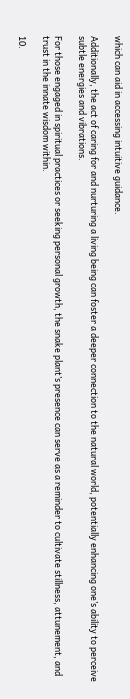which can aid in accessing intuitive guidance.

Additionally, the act of caring for and nurturing a living being can foster a deeper connection to the natural world, potentially enhancing one’s ability to perceive subtle energies and vibrations.

For those engaged in spiritual practices or seeking personal growth, the snake plant’s presence can serve as a reminder to cultivate stillness, attunement, and trust in the innate wisdom within.

10.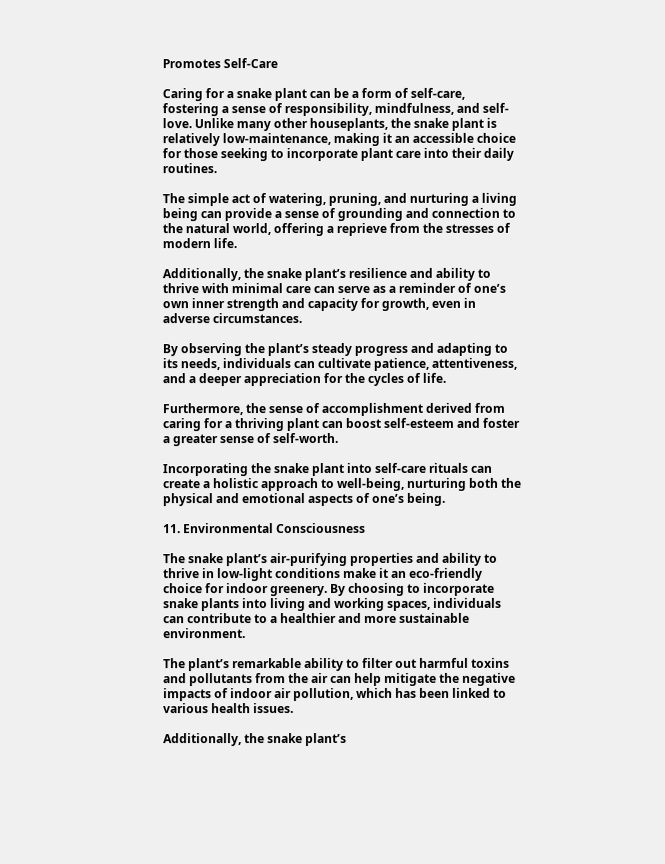Promotes Self-Care

Caring for a snake plant can be a form of self-care, fostering a sense of responsibility, mindfulness, and self-love. Unlike many other houseplants, the snake plant is relatively low-maintenance, making it an accessible choice for those seeking to incorporate plant care into their daily routines.

The simple act of watering, pruning, and nurturing a living being can provide a sense of grounding and connection to the natural world, offering a reprieve from the stresses of modern life.

Additionally, the snake plant’s resilience and ability to thrive with minimal care can serve as a reminder of one’s own inner strength and capacity for growth, even in adverse circumstances.

By observing the plant’s steady progress and adapting to its needs, individuals can cultivate patience, attentiveness, and a deeper appreciation for the cycles of life.

Furthermore, the sense of accomplishment derived from caring for a thriving plant can boost self-esteem and foster a greater sense of self-worth.

Incorporating the snake plant into self-care rituals can create a holistic approach to well-being, nurturing both the physical and emotional aspects of one’s being.

11. Environmental Consciousness

The snake plant’s air-purifying properties and ability to thrive in low-light conditions make it an eco-friendly choice for indoor greenery. By choosing to incorporate snake plants into living and working spaces, individuals can contribute to a healthier and more sustainable environment.

The plant’s remarkable ability to filter out harmful toxins and pollutants from the air can help mitigate the negative impacts of indoor air pollution, which has been linked to various health issues.

Additionally, the snake plant’s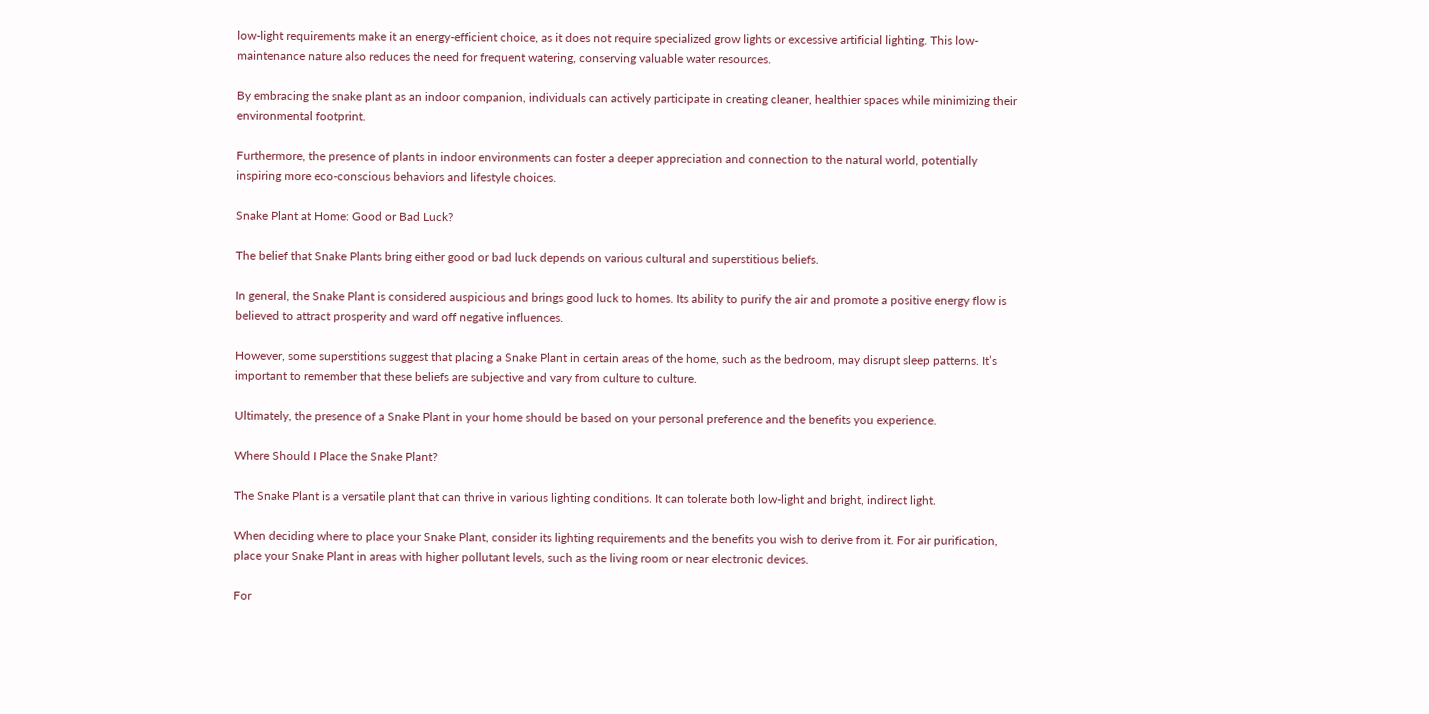low-light requirements make it an energy-efficient choice, as it does not require specialized grow lights or excessive artificial lighting. This low-maintenance nature also reduces the need for frequent watering, conserving valuable water resources.

By embracing the snake plant as an indoor companion, individuals can actively participate in creating cleaner, healthier spaces while minimizing their environmental footprint.

Furthermore, the presence of plants in indoor environments can foster a deeper appreciation and connection to the natural world, potentially inspiring more eco-conscious behaviors and lifestyle choices.

Snake Plant at Home: Good or Bad Luck?

The belief that Snake Plants bring either good or bad luck depends on various cultural and superstitious beliefs.

In general, the Snake Plant is considered auspicious and brings good luck to homes. Its ability to purify the air and promote a positive energy flow is believed to attract prosperity and ward off negative influences.

However, some superstitions suggest that placing a Snake Plant in certain areas of the home, such as the bedroom, may disrupt sleep patterns. It’s important to remember that these beliefs are subjective and vary from culture to culture.

Ultimately, the presence of a Snake Plant in your home should be based on your personal preference and the benefits you experience.

Where Should I Place the Snake Plant?

The Snake Plant is a versatile plant that can thrive in various lighting conditions. It can tolerate both low-light and bright, indirect light.

When deciding where to place your Snake Plant, consider its lighting requirements and the benefits you wish to derive from it. For air purification, place your Snake Plant in areas with higher pollutant levels, such as the living room or near electronic devices.

For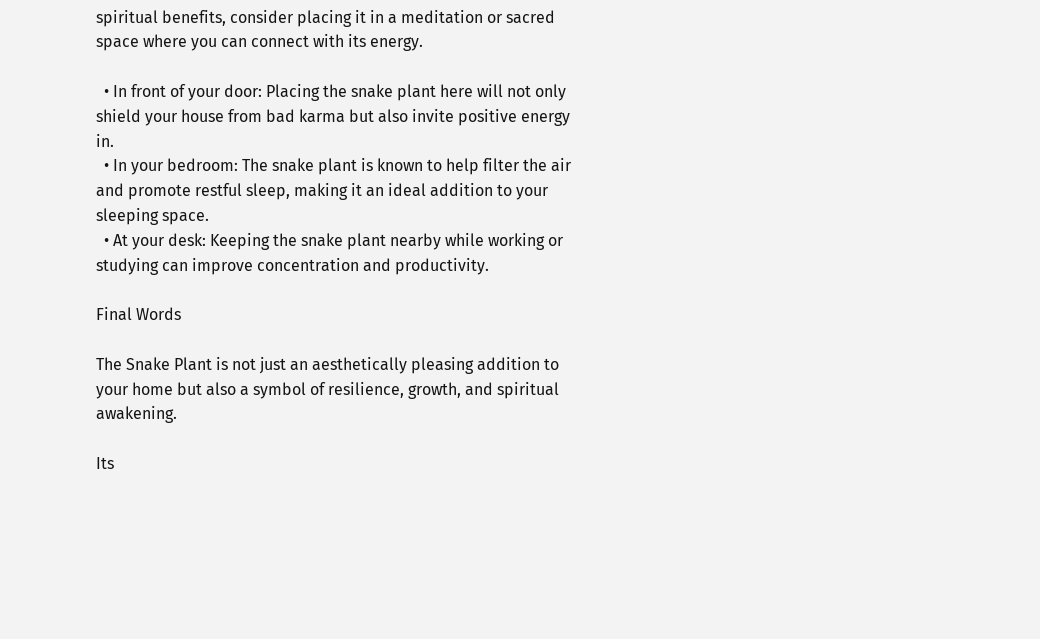spiritual benefits, consider placing it in a meditation or sacred space where you can connect with its energy.

  • In front of your door: Placing the snake plant here will not only shield your house from bad karma but also invite positive energy in.
  • In your bedroom: The snake plant is known to help filter the air and promote restful sleep, making it an ideal addition to your sleeping space.
  • At your desk: Keeping the snake plant nearby while working or studying can improve concentration and productivity.

Final Words

The Snake Plant is not just an aesthetically pleasing addition to your home but also a symbol of resilience, growth, and spiritual awakening.

Its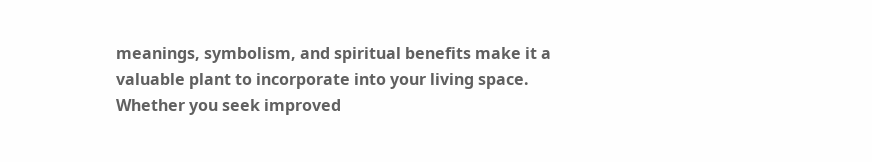meanings, symbolism, and spiritual benefits make it a valuable plant to incorporate into your living space. Whether you seek improved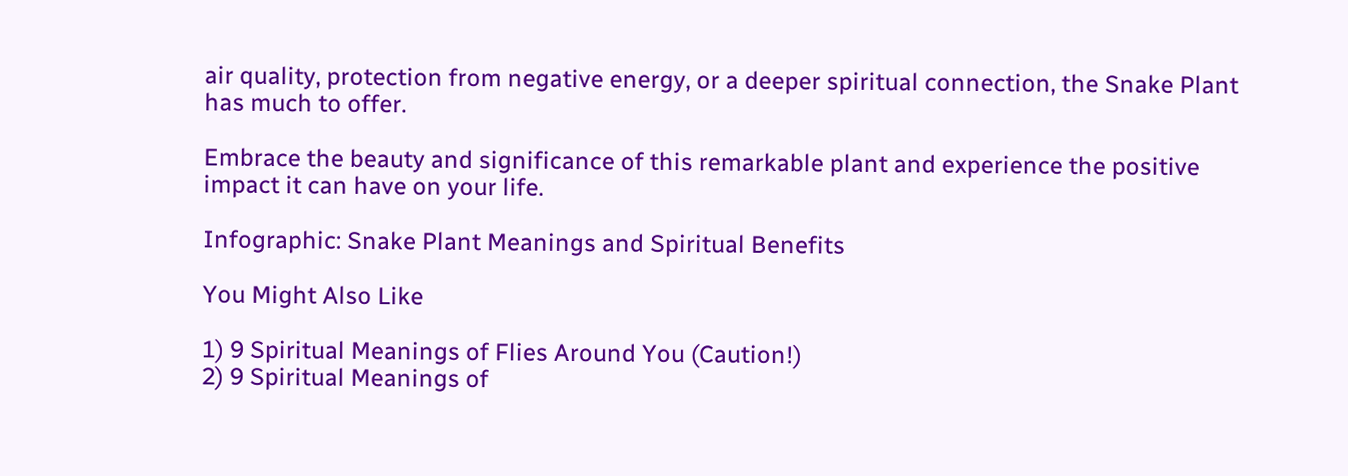air quality, protection from negative energy, or a deeper spiritual connection, the Snake Plant has much to offer.

Embrace the beauty and significance of this remarkable plant and experience the positive impact it can have on your life.

Infographic: Snake Plant Meanings and Spiritual Benefits

You Might Also Like

1) 9 Spiritual Meanings of Flies Around You (Caution!)
2) 9 Spiritual Meanings of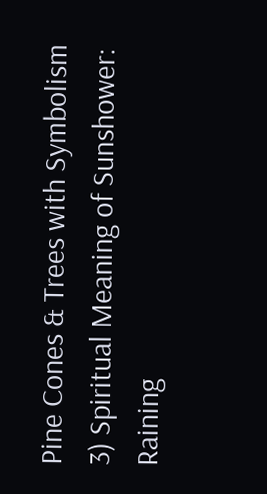Pine Cones & Trees with Symbolism
3) Spiritual Meaning of Sunshower: Raining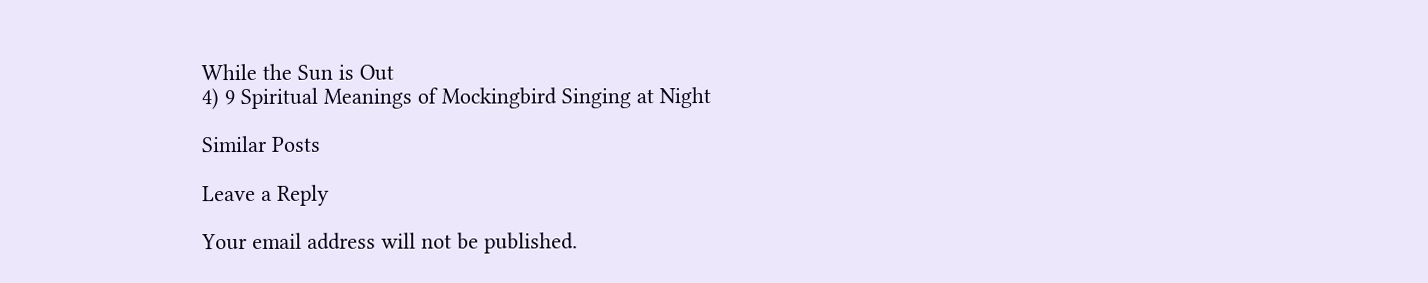While the Sun is Out
4) 9 Spiritual Meanings of Mockingbird Singing at Night

Similar Posts

Leave a Reply

Your email address will not be published.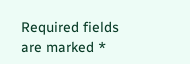Required fields are marked *